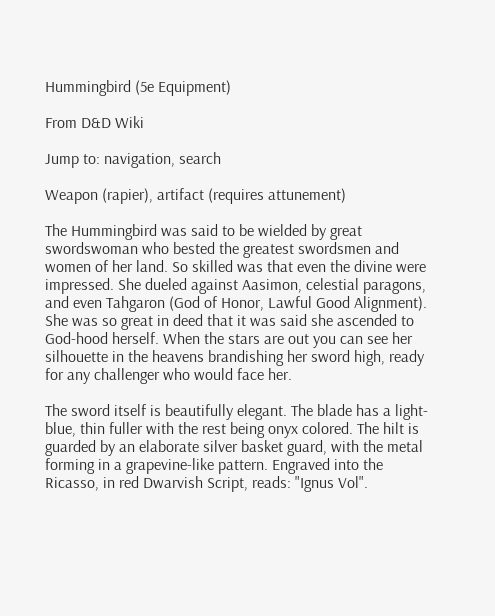Hummingbird (5e Equipment)

From D&D Wiki

Jump to: navigation, search

Weapon (rapier), artifact (requires attunement)

The Hummingbird was said to be wielded by great swordswoman who bested the greatest swordsmen and women of her land. So skilled was that even the divine were impressed. She dueled against Aasimon, celestial paragons, and even Tahgaron (God of Honor, Lawful Good Alignment). She was so great in deed that it was said she ascended to God-hood herself. When the stars are out you can see her silhouette in the heavens brandishing her sword high, ready for any challenger who would face her.

The sword itself is beautifully elegant. The blade has a light-blue, thin fuller with the rest being onyx colored. The hilt is guarded by an elaborate silver basket guard, with the metal forming in a grapevine-like pattern. Engraved into the Ricasso, in red Dwarvish Script, reads: "Ignus Vol".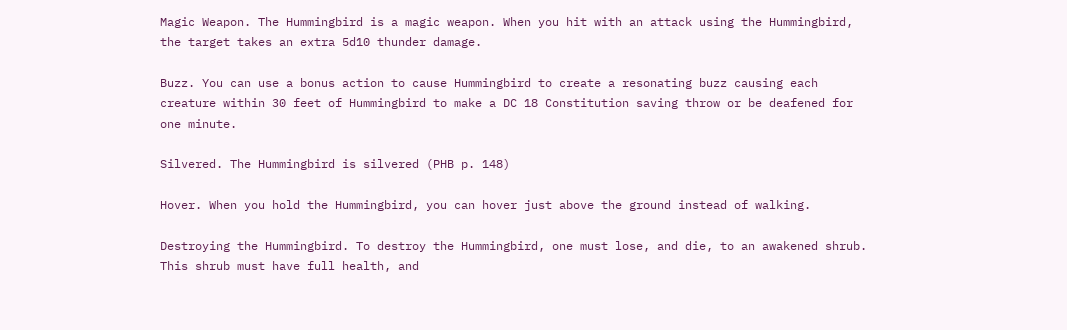Magic Weapon. The Hummingbird is a magic weapon. When you hit with an attack using the Hummingbird, the target takes an extra 5d10 thunder damage.

Buzz. You can use a bonus action to cause Hummingbird to create a resonating buzz causing each creature within 30 feet of Hummingbird to make a DC 18 Constitution saving throw or be deafened for one minute.

Silvered. The Hummingbird is silvered (PHB p. 148)

Hover. When you hold the Hummingbird, you can hover just above the ground instead of walking.

Destroying the Hummingbird. To destroy the Hummingbird, one must lose, and die, to an awakened shrub. This shrub must have full health, and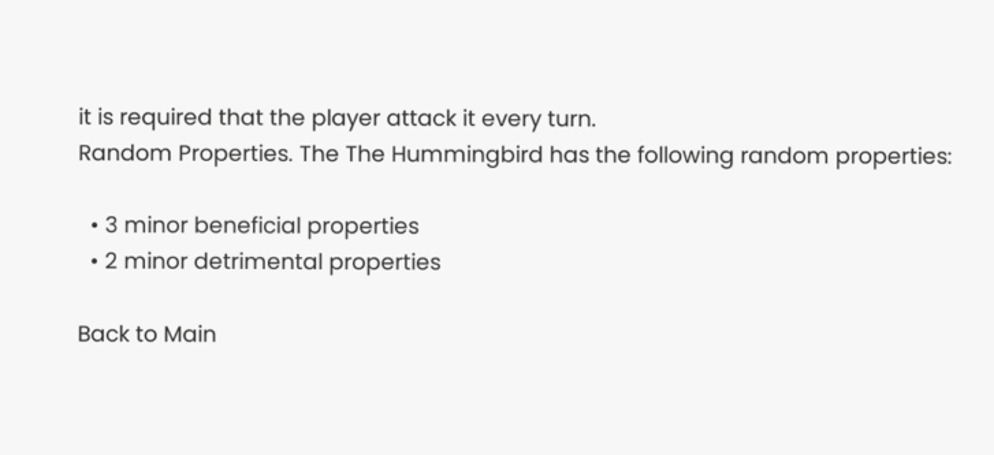it is required that the player attack it every turn.
Random Properties. The The Hummingbird has the following random properties:

  • 3 minor beneficial properties
  • 2 minor detrimental properties

Back to Main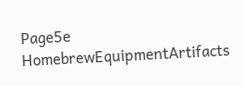Page5e HomebrewEquipmentArtifacts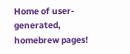Home of user-generated,
homebrew pages!